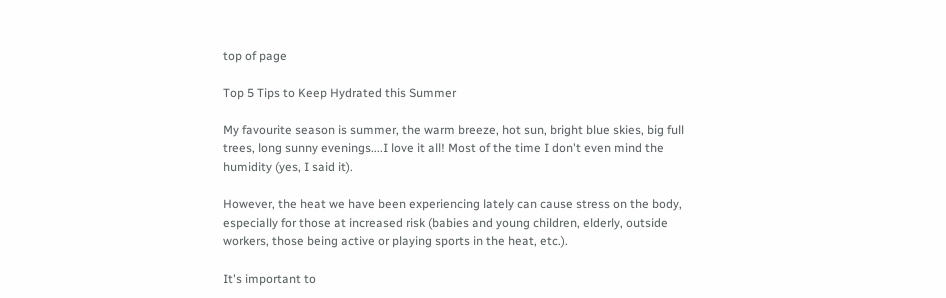top of page

Top 5 Tips to Keep Hydrated this Summer

My favourite season is summer, the warm breeze, hot sun, bright blue skies, big full trees, long sunny evenings....I love it all! Most of the time I don't even mind the humidity (yes, I said it).

However, the heat we have been experiencing lately can cause stress on the body, especially for those at increased risk (babies and young children, elderly, outside workers, those being active or playing sports in the heat, etc.).

It's important to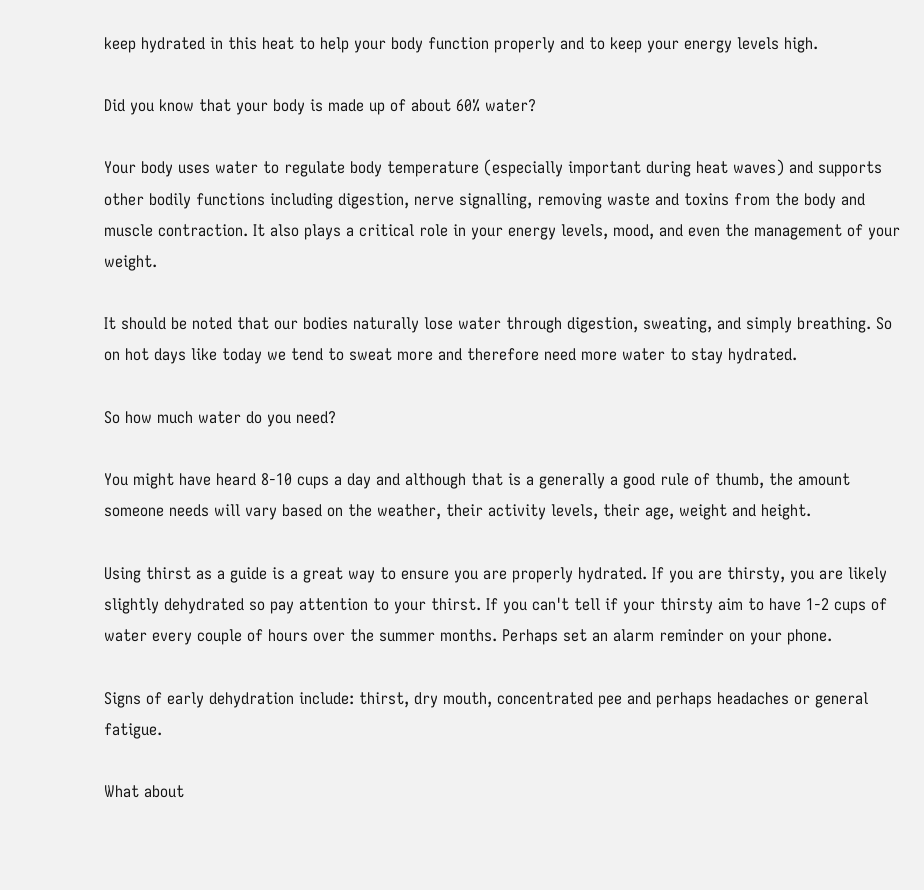keep hydrated in this heat to help your body function properly and to keep your energy levels high.

Did you know that your body is made up of about 60% water?

Your body uses water to regulate body temperature (especially important during heat waves) and supports other bodily functions including digestion, nerve signalling, removing waste and toxins from the body and muscle contraction. It also plays a critical role in your energy levels, mood, and even the management of your weight.

It should be noted that our bodies naturally lose water through digestion, sweating, and simply breathing. So on hot days like today we tend to sweat more and therefore need more water to stay hydrated.

So how much water do you need?

You might have heard 8-10 cups a day and although that is a generally a good rule of thumb, the amount someone needs will vary based on the weather, their activity levels, their age, weight and height.

Using thirst as a guide is a great way to ensure you are properly hydrated. If you are thirsty, you are likely slightly dehydrated so pay attention to your thirst. If you can't tell if your thirsty aim to have 1-2 cups of water every couple of hours over the summer months. Perhaps set an alarm reminder on your phone.

Signs of early dehydration include: thirst, dry mouth, concentrated pee and perhaps headaches or general fatigue.

What about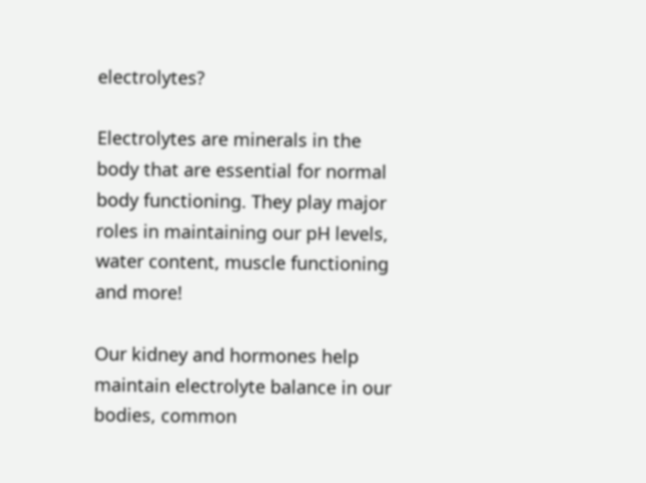electrolytes?

Electrolytes are minerals in the body that are essential for normal body functioning. They play major roles in maintaining our pH levels, water content, muscle functioning and more!

Our kidney and hormones help maintain electrolyte balance in our bodies, common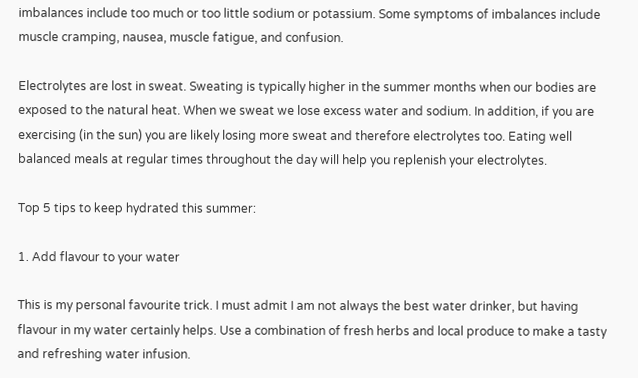imbalances include too much or too little sodium or potassium. Some symptoms of imbalances include muscle cramping, nausea, muscle fatigue, and confusion.

Electrolytes are lost in sweat. Sweating is typically higher in the summer months when our bodies are exposed to the natural heat. When we sweat we lose excess water and sodium. In addition, if you are exercising (in the sun) you are likely losing more sweat and therefore electrolytes too. Eating well balanced meals at regular times throughout the day will help you replenish your electrolytes.

Top 5 tips to keep hydrated this summer:

1. Add flavour to your water

This is my personal favourite trick. I must admit I am not always the best water drinker, but having flavour in my water certainly helps. Use a combination of fresh herbs and local produce to make a tasty and refreshing water infusion.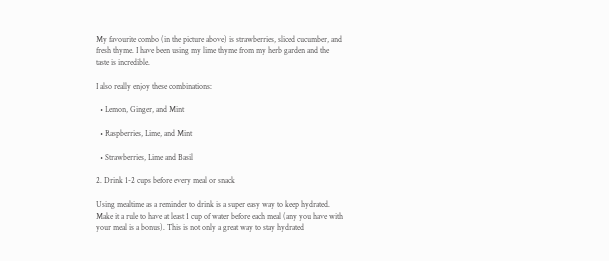My favourite combo (in the picture above) is strawberries, sliced cucumber, and fresh thyme. I have been using my lime thyme from my herb garden and the taste is incredible.

I also really enjoy these combinations:

  • Lemon, Ginger, and Mint

  • Raspberries, Lime, and Mint

  • Strawberries, Lime and Basil

2. Drink 1-2 cups before every meal or snack

Using mealtime as a reminder to drink is a super easy way to keep hydrated. Make it a rule to have at least 1 cup of water before each meal (any you have with your meal is a bonus). This is not only a great way to stay hydrated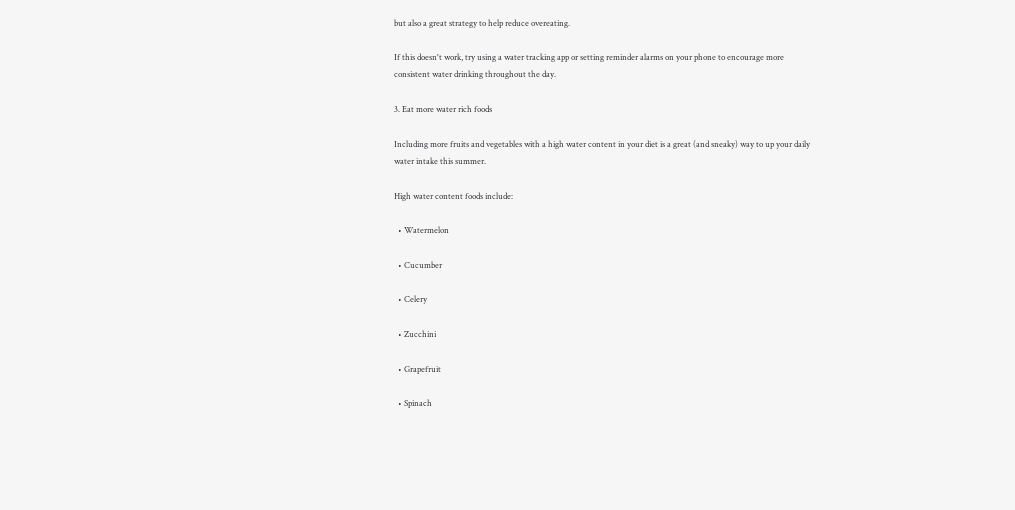but also a great strategy to help reduce overeating.

If this doesn't work, try using a water tracking app or setting reminder alarms on your phone to encourage more consistent water drinking throughout the day.

3. Eat more water rich foods

Including more fruits and vegetables with a high water content in your diet is a great (and sneaky) way to up your daily water intake this summer.

High water content foods include:

  • Watermelon

  • Cucumber

  • Celery

  • Zucchini

  • Grapefruit

  • Spinach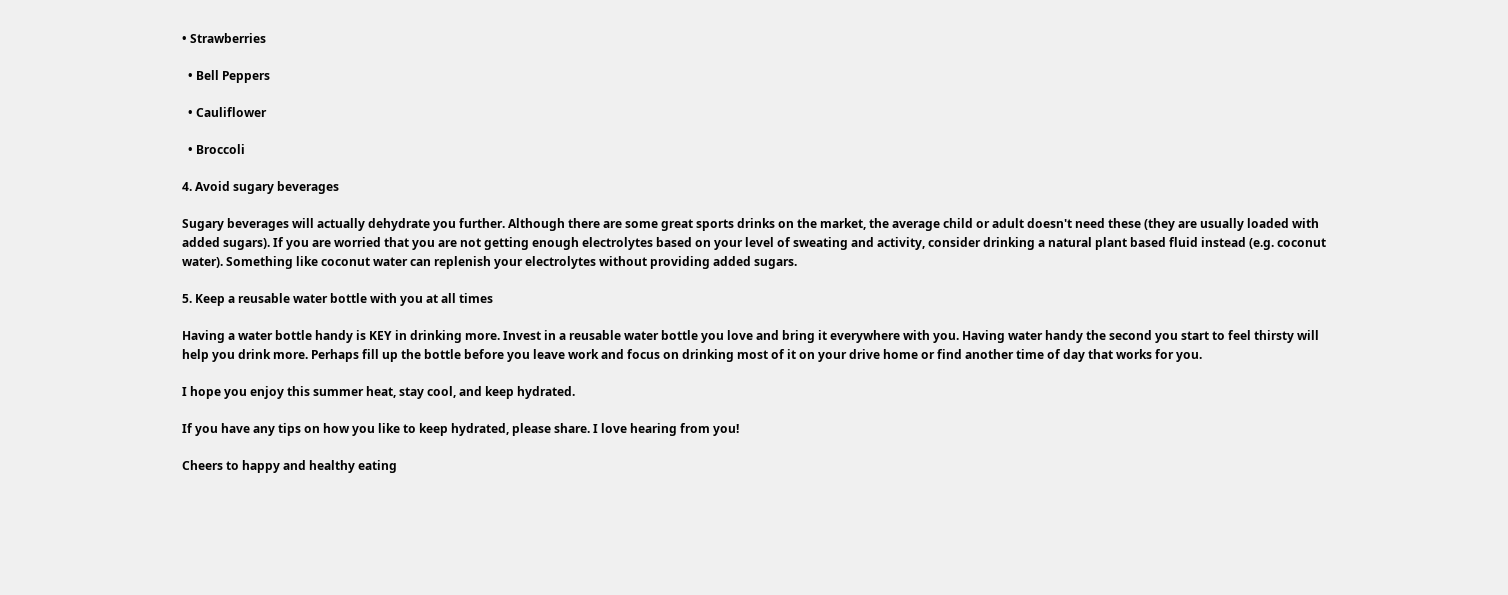• Strawberries

  • Bell Peppers

  • Cauliflower

  • Broccoli

4. Avoid sugary beverages

Sugary beverages will actually dehydrate you further. Although there are some great sports drinks on the market, the average child or adult doesn't need these (they are usually loaded with added sugars). If you are worried that you are not getting enough electrolytes based on your level of sweating and activity, consider drinking a natural plant based fluid instead (e.g. coconut water). Something like coconut water can replenish your electrolytes without providing added sugars.

5. Keep a reusable water bottle with you at all times

Having a water bottle handy is KEY in drinking more. Invest in a reusable water bottle you love and bring it everywhere with you. Having water handy the second you start to feel thirsty will help you drink more. Perhaps fill up the bottle before you leave work and focus on drinking most of it on your drive home or find another time of day that works for you.

I hope you enjoy this summer heat, stay cool, and keep hydrated.

If you have any tips on how you like to keep hydrated, please share. I love hearing from you!

Cheers to happy and healthy eating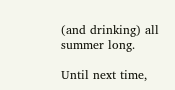(and drinking) all summer long.

Until next time,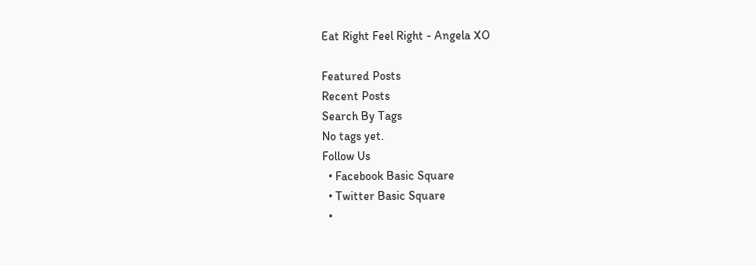Eat Right Feel Right - Angela XO

Featured Posts
Recent Posts
Search By Tags
No tags yet.
Follow Us
  • Facebook Basic Square
  • Twitter Basic Square
  •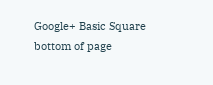Google+ Basic Square
bottom of page